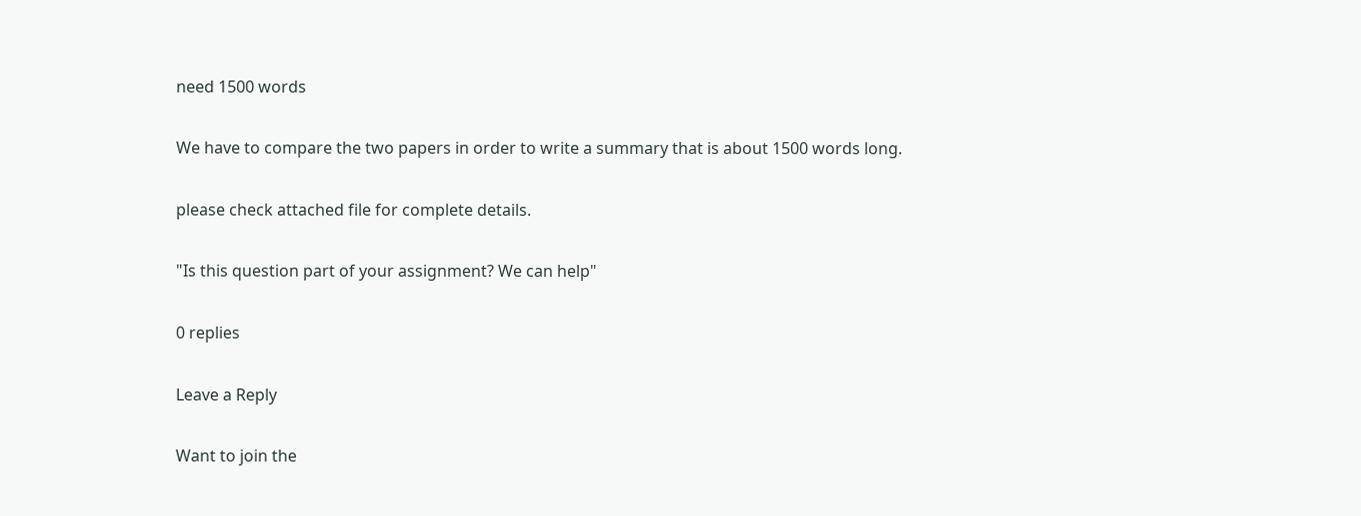need 1500 words

We have to compare the two papers in order to write a summary that is about 1500 words long.

please check attached file for complete details.

"Is this question part of your assignment? We can help"

0 replies

Leave a Reply

Want to join the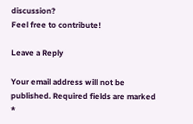discussion?
Feel free to contribute!

Leave a Reply

Your email address will not be published. Required fields are marked *